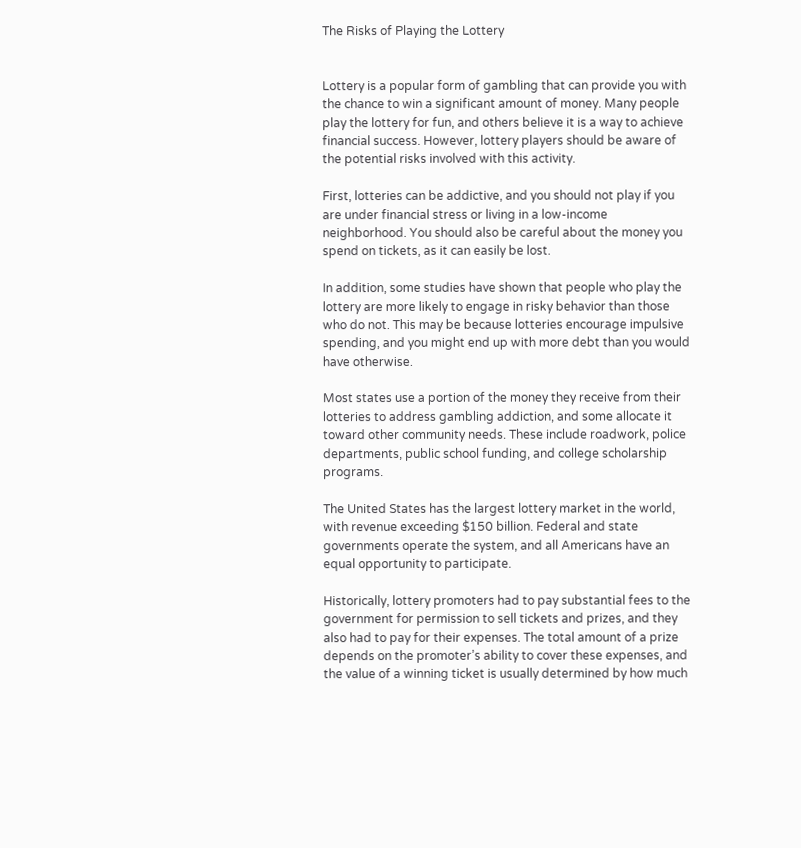The Risks of Playing the Lottery


Lottery is a popular form of gambling that can provide you with the chance to win a significant amount of money. Many people play the lottery for fun, and others believe it is a way to achieve financial success. However, lottery players should be aware of the potential risks involved with this activity.

First, lotteries can be addictive, and you should not play if you are under financial stress or living in a low-income neighborhood. You should also be careful about the money you spend on tickets, as it can easily be lost.

In addition, some studies have shown that people who play the lottery are more likely to engage in risky behavior than those who do not. This may be because lotteries encourage impulsive spending, and you might end up with more debt than you would have otherwise.

Most states use a portion of the money they receive from their lotteries to address gambling addiction, and some allocate it toward other community needs. These include roadwork, police departments, public school funding, and college scholarship programs.

The United States has the largest lottery market in the world, with revenue exceeding $150 billion. Federal and state governments operate the system, and all Americans have an equal opportunity to participate.

Historically, lottery promoters had to pay substantial fees to the government for permission to sell tickets and prizes, and they also had to pay for their expenses. The total amount of a prize depends on the promoter’s ability to cover these expenses, and the value of a winning ticket is usually determined by how much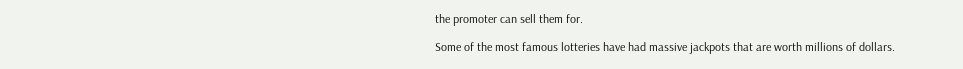the promoter can sell them for.

Some of the most famous lotteries have had massive jackpots that are worth millions of dollars.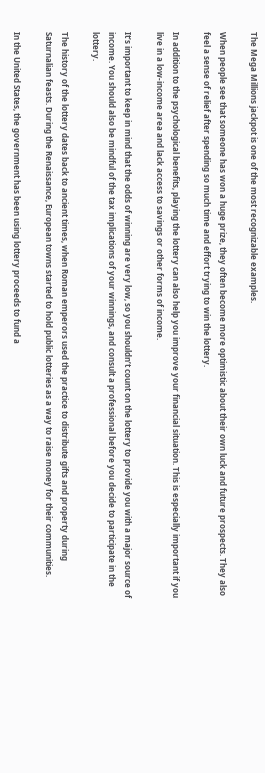The Mega Millions jackpot is one of the most recognizable examples.

When people see that someone has won a huge prize, they often become more optimistic about their own luck and future prospects. They also feel a sense of relief after spending so much time and effort trying to win the lottery.

In addition to the psychological benefits, playing the lottery can also help you improve your financial situation. This is especially important if you live in a low-income area and lack access to savings or other forms of income.

It’s important to keep in mind that the odds of winning are very low, so you shouldn’t count on the lottery to provide you with a major source of income. You should also be mindful of the tax implications of your winnings, and consult a professional before you decide to participate in the lottery.

The history of the lottery dates back to ancient times, when Roman emperors used the practice to distribute gifts and property during Saturnalian feasts. During the Renaissance, European towns started to hold public lotteries as a way to raise money for their communities.

In the United States, the government has been using lottery proceeds to fund a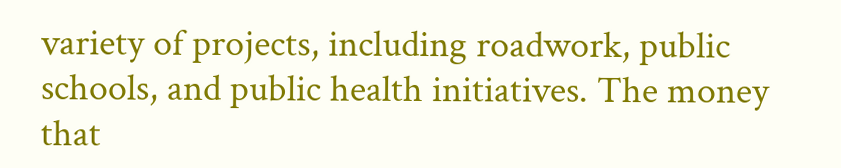variety of projects, including roadwork, public schools, and public health initiatives. The money that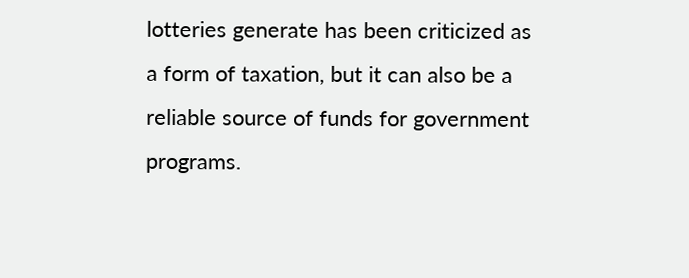lotteries generate has been criticized as a form of taxation, but it can also be a reliable source of funds for government programs.